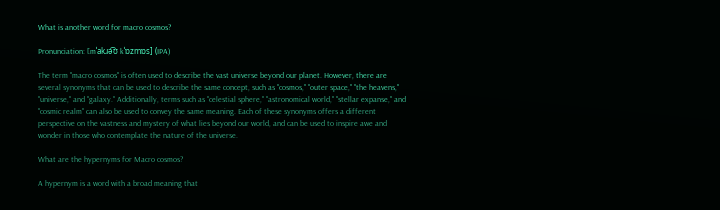What is another word for macro cosmos?

Pronunciation: [mˈakɹə͡ʊ kˈɒzmɒs] (IPA)

The term "macro cosmos" is often used to describe the vast universe beyond our planet. However, there are several synonyms that can be used to describe the same concept, such as "cosmos," "outer space," "the heavens," "universe," and "galaxy." Additionally, terms such as "celestial sphere," "astronomical world," "stellar expanse," and "cosmic realm" can also be used to convey the same meaning. Each of these synonyms offers a different perspective on the vastness and mystery of what lies beyond our world, and can be used to inspire awe and wonder in those who contemplate the nature of the universe.

What are the hypernyms for Macro cosmos?

A hypernym is a word with a broad meaning that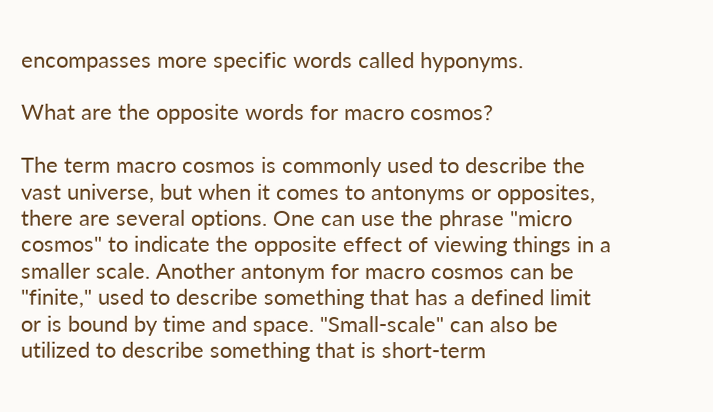encompasses more specific words called hyponyms.

What are the opposite words for macro cosmos?

The term macro cosmos is commonly used to describe the vast universe, but when it comes to antonyms or opposites, there are several options. One can use the phrase "micro cosmos" to indicate the opposite effect of viewing things in a smaller scale. Another antonym for macro cosmos can be "finite," used to describe something that has a defined limit or is bound by time and space. "Small-scale" can also be utilized to describe something that is short-term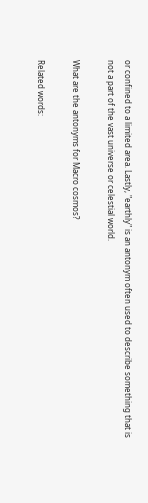or confined to a limited area. Lastly, "earthly" is an antonym often used to describe something that is not a part of the vast universe or celestial world.

What are the antonyms for Macro cosmos?

Related words: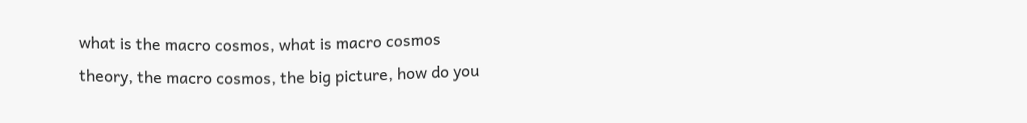what is the macro cosmos, what is macro cosmos theory, the macro cosmos, the big picture, how do you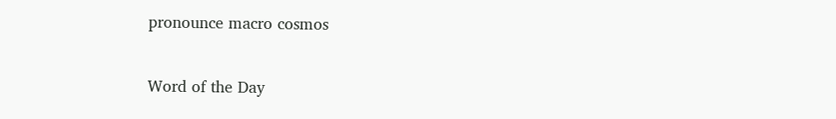pronounce macro cosmos

Word of the Day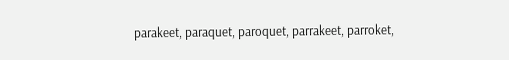parakeet, paraquet, paroquet, parrakeet, parroket,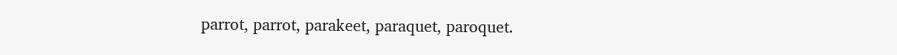parrot, parrot, parakeet, paraquet, paroquet.